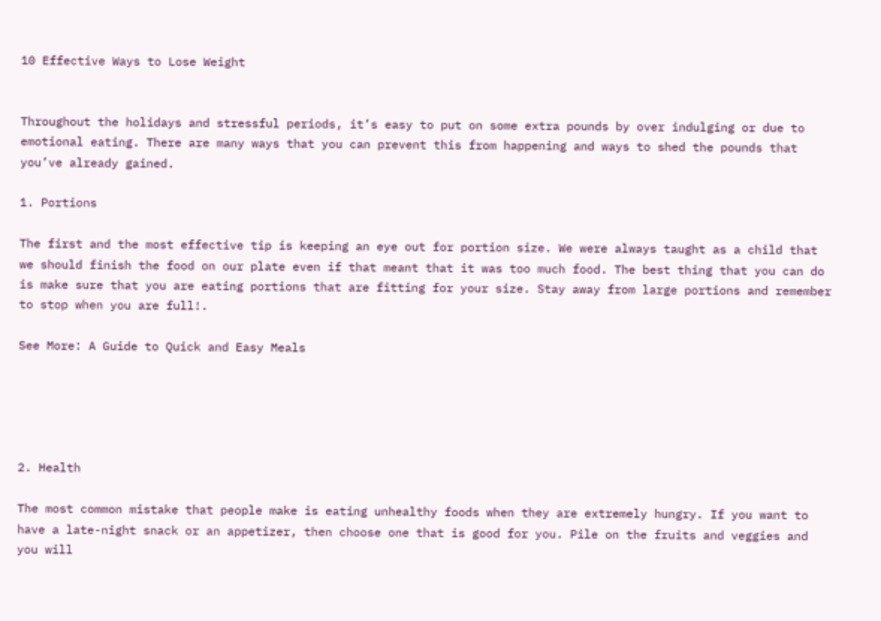10 Effective Ways to Lose Weight


Throughout the holidays and stressful periods, it’s easy to put on some extra pounds by over indulging or due to emotional eating. There are many ways that you can prevent this from happening and ways to shed the pounds that you’ve already gained.

1. Portions

The first and the most effective tip is keeping an eye out for portion size. We were always taught as a child that we should finish the food on our plate even if that meant that it was too much food. The best thing that you can do is make sure that you are eating portions that are fitting for your size. Stay away from large portions and remember to stop when you are full!.

See More: A Guide to Quick and Easy Meals





2. Health

The most common mistake that people make is eating unhealthy foods when they are extremely hungry. If you want to have a late-night snack or an appetizer, then choose one that is good for you. Pile on the fruits and veggies and you will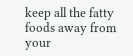keep all the fatty foods away from your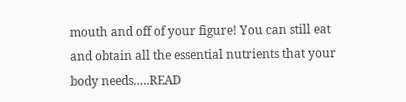mouth and off of your figure! You can still eat and obtain all the essential nutrients that your body needs.….READ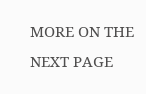MORE ON THE NEXT PAGE